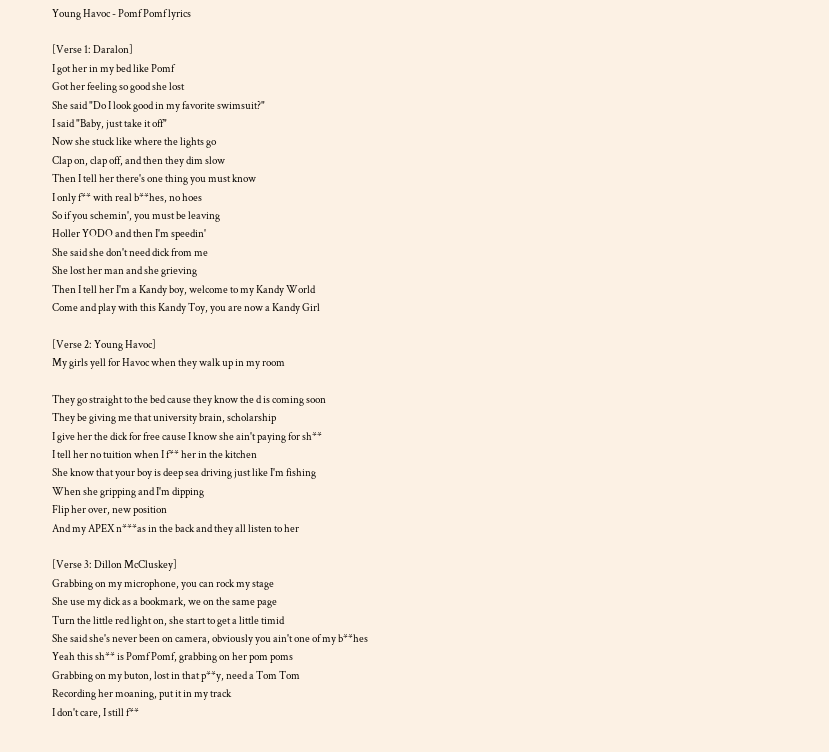Young Havoc - Pomf Pomf lyrics

[Verse 1: Daralon]
I got her in my bed like Pomf
Got her feeling so good she lost
She said "Do I look good in my favorite swimsuit?"
I said "Baby, just take it off"
Now she stuck like where the lights go
Clap on, clap off, and then they dim slow
Then I tell her there's one thing you must know
I only f** with real b**hes, no hoes
So if you schemin', you must be leaving
Holler YODO and then I'm speedin'
She said she don't need dick from me
She lost her man and she grieving
Then I tell her I'm a Kandy boy, welcome to my Kandy World
Come and play with this Kandy Toy, you are now a Kandy Girl

[Verse 2: Young Havoc]
My girls yell for Havoc when they walk up in my room

They go straight to the bed cause they know the d is coming soon
They be giving me that university brain, scholarship
I give her the dick for free cause I know she ain't paying for sh**
I tell her no tuition when I f** her in the kitchen
She know that your boy is deep sea driving just like I'm fishing
When she gripping and I'm dipping
Flip her over, new position
And my APEX n***as in the back and they all listen to her

[Verse 3: Dillon McCluskey]
Grabbing on my microphone, you can rock my stage
She use my dick as a bookmark, we on the same page
Turn the little red light on, she start to get a little timid
She said she's never been on camera, obviously you ain't one of my b**hes
Yeah this sh** is Pomf Pomf, grabbing on her pom poms
Grabbing on my buton, lost in that p**y, need a Tom Tom
Recording her moaning, put it in my track
I don't care, I still f**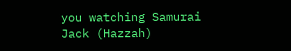you watching Samurai Jack (Hazzah)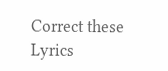Correct these Lyrics